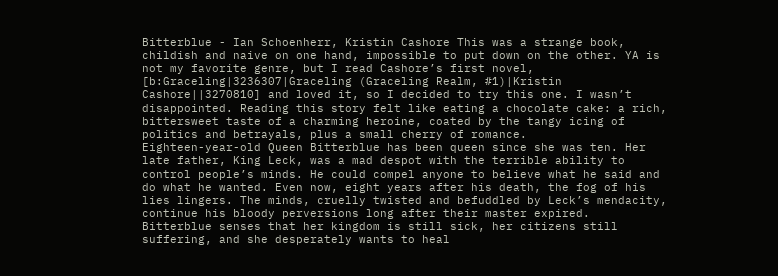Bitterblue - Ian Schoenherr, Kristin Cashore This was a strange book, childish and naive on one hand, impossible to put down on the other. YA is not my favorite genre, but I read Cashore’s first novel, [b:Graceling|3236307|Graceling (Graceling Realm, #1)|Kristin Cashore||3270810] and loved it, so I decided to try this one. I wasn’t disappointed. Reading this story felt like eating a chocolate cake: a rich, bittersweet taste of a charming heroine, coated by the tangy icing of politics and betrayals, plus a small cherry of romance.
Eighteen-year-old Queen Bitterblue has been queen since she was ten. Her late father, King Leck, was a mad despot with the terrible ability to control people’s minds. He could compel anyone to believe what he said and do what he wanted. Even now, eight years after his death, the fog of his lies lingers. The minds, cruelly twisted and befuddled by Leck’s mendacity, continue his bloody perversions long after their master expired.
Bitterblue senses that her kingdom is still sick, her citizens still suffering, and she desperately wants to heal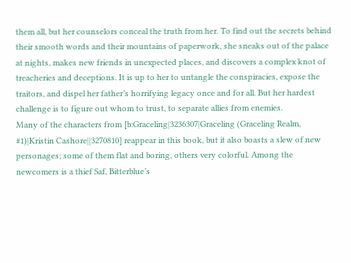them all, but her counselors conceal the truth from her. To find out the secrets behind their smooth words and their mountains of paperwork, she sneaks out of the palace at nights, makes new friends in unexpected places, and discovers a complex knot of treacheries and deceptions. It is up to her to untangle the conspiracies, expose the traitors, and dispel her father’s horrifying legacy once and for all. But her hardest challenge is to figure out whom to trust, to separate allies from enemies.
Many of the characters from [b:Graceling|3236307|Graceling (Graceling Realm, #1)|Kristin Cashore||3270810] reappear in this book, but it also boasts a slew of new personages; some of them flat and boring, others very colorful. Among the newcomers is a thief Saf, Bitterblue’s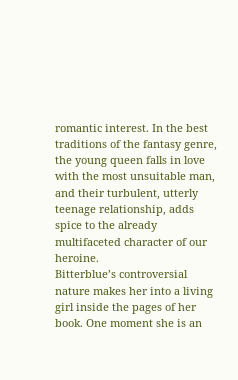romantic interest. In the best traditions of the fantasy genre, the young queen falls in love with the most unsuitable man, and their turbulent, utterly teenage relationship, adds spice to the already multifaceted character of our heroine.
Bitterblue’s controversial nature makes her into a living girl inside the pages of her book. One moment she is an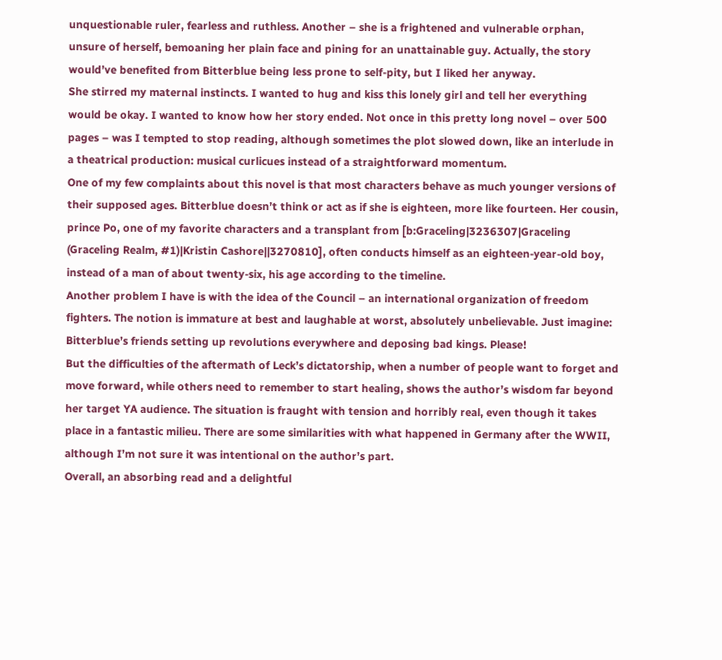unquestionable ruler, fearless and ruthless. Another – she is a frightened and vulnerable orphan, unsure of herself, bemoaning her plain face and pining for an unattainable guy. Actually, the story would’ve benefited from Bitterblue being less prone to self-pity, but I liked her anyway.
She stirred my maternal instincts. I wanted to hug and kiss this lonely girl and tell her everything would be okay. I wanted to know how her story ended. Not once in this pretty long novel – over 500 pages – was I tempted to stop reading, although sometimes the plot slowed down, like an interlude in a theatrical production: musical curlicues instead of a straightforward momentum.
One of my few complaints about this novel is that most characters behave as much younger versions of their supposed ages. Bitterblue doesn’t think or act as if she is eighteen, more like fourteen. Her cousin, prince Po, one of my favorite characters and a transplant from [b:Graceling|3236307|Graceling (Graceling Realm, #1)|Kristin Cashore||3270810], often conducts himself as an eighteen-year-old boy, instead of a man of about twenty-six, his age according to the timeline.
Another problem I have is with the idea of the Council – an international organization of freedom fighters. The notion is immature at best and laughable at worst, absolutely unbelievable. Just imagine: Bitterblue’s friends setting up revolutions everywhere and deposing bad kings. Please!
But the difficulties of the aftermath of Leck’s dictatorship, when a number of people want to forget and move forward, while others need to remember to start healing, shows the author’s wisdom far beyond her target YA audience. The situation is fraught with tension and horribly real, even though it takes place in a fantastic milieu. There are some similarities with what happened in Germany after the WWII, although I’m not sure it was intentional on the author’s part.
Overall, an absorbing read and a delightful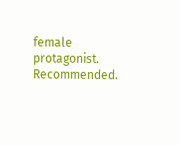female protagonist. Recommended.